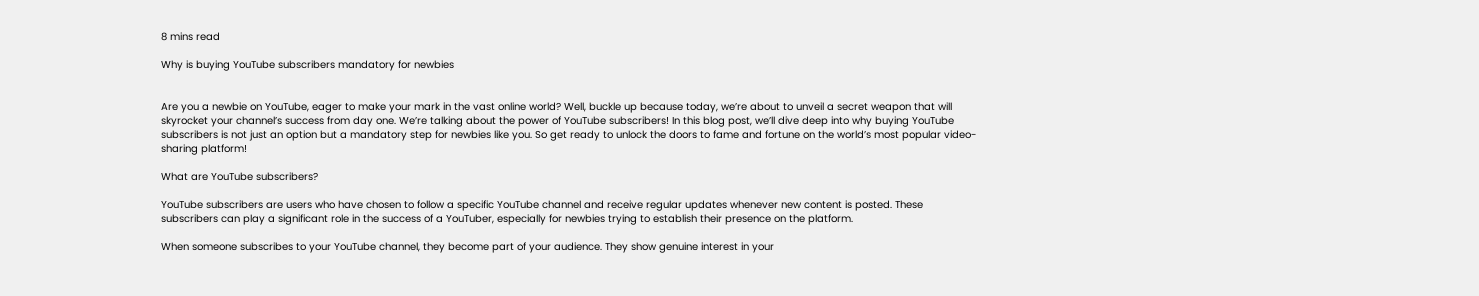8 mins read

Why is buying YouTube subscribers mandatory for newbies


Are you a newbie on YouTube, eager to make your mark in the vast online world? Well, buckle up because today, we’re about to unveil a secret weapon that will skyrocket your channel’s success from day one. We’re talking about the power of YouTube subscribers! In this blog post, we’ll dive deep into why buying YouTube subscribers is not just an option but a mandatory step for newbies like you. So get ready to unlock the doors to fame and fortune on the world’s most popular video-sharing platform!

What are YouTube subscribers?

YouTube subscribers are users who have chosen to follow a specific YouTube channel and receive regular updates whenever new content is posted. These subscribers can play a significant role in the success of a YouTuber, especially for newbies trying to establish their presence on the platform.

When someone subscribes to your YouTube channel, they become part of your audience. They show genuine interest in your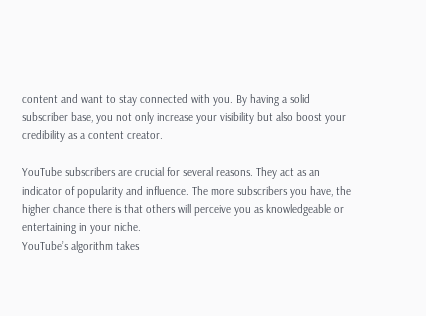content and want to stay connected with you. By having a solid subscriber base, you not only increase your visibility but also boost your credibility as a content creator.

YouTube subscribers are crucial for several reasons. They act as an indicator of popularity and influence. The more subscribers you have, the higher chance there is that others will perceive you as knowledgeable or entertaining in your niche.
YouTube’s algorithm takes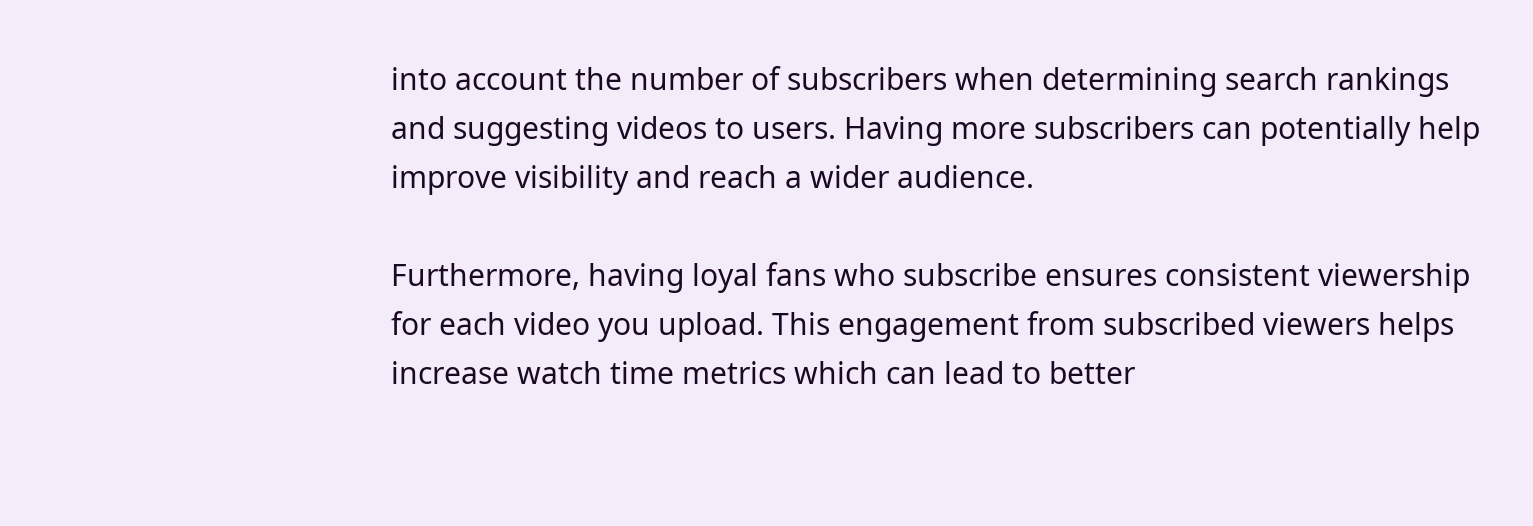into account the number of subscribers when determining search rankings and suggesting videos to users. Having more subscribers can potentially help improve visibility and reach a wider audience.

Furthermore, having loyal fans who subscribe ensures consistent viewership for each video you upload. This engagement from subscribed viewers helps increase watch time metrics which can lead to better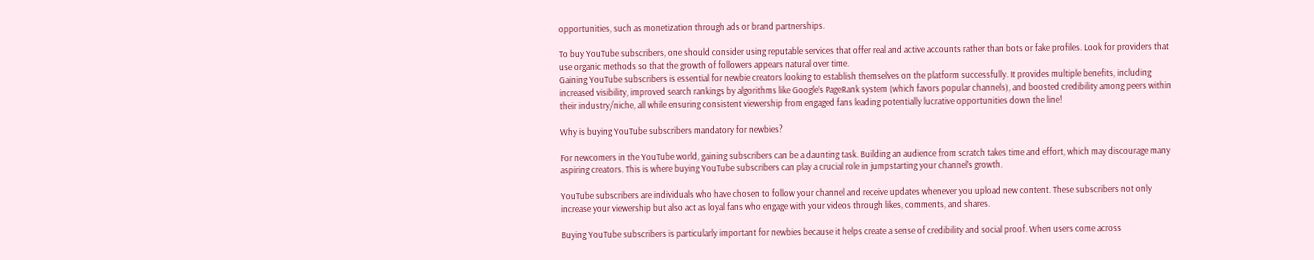opportunities, such as monetization through ads or brand partnerships.

To buy YouTube subscribers, one should consider using reputable services that offer real and active accounts rather than bots or fake profiles. Look for providers that use organic methods so that the growth of followers appears natural over time.
Gaining YouTube subscribers is essential for newbie creators looking to establish themselves on the platform successfully. It provides multiple benefits, including increased visibility, improved search rankings by algorithms like Google’s PageRank system (which favors popular channels), and boosted credibility among peers within their industry/niche, all while ensuring consistent viewership from engaged fans leading potentially lucrative opportunities down the line!

Why is buying YouTube subscribers mandatory for newbies?

For newcomers in the YouTube world, gaining subscribers can be a daunting task. Building an audience from scratch takes time and effort, which may discourage many aspiring creators. This is where buying YouTube subscribers can play a crucial role in jumpstarting your channel’s growth.

YouTube subscribers are individuals who have chosen to follow your channel and receive updates whenever you upload new content. These subscribers not only increase your viewership but also act as loyal fans who engage with your videos through likes, comments, and shares.

Buying YouTube subscribers is particularly important for newbies because it helps create a sense of credibility and social proof. When users come across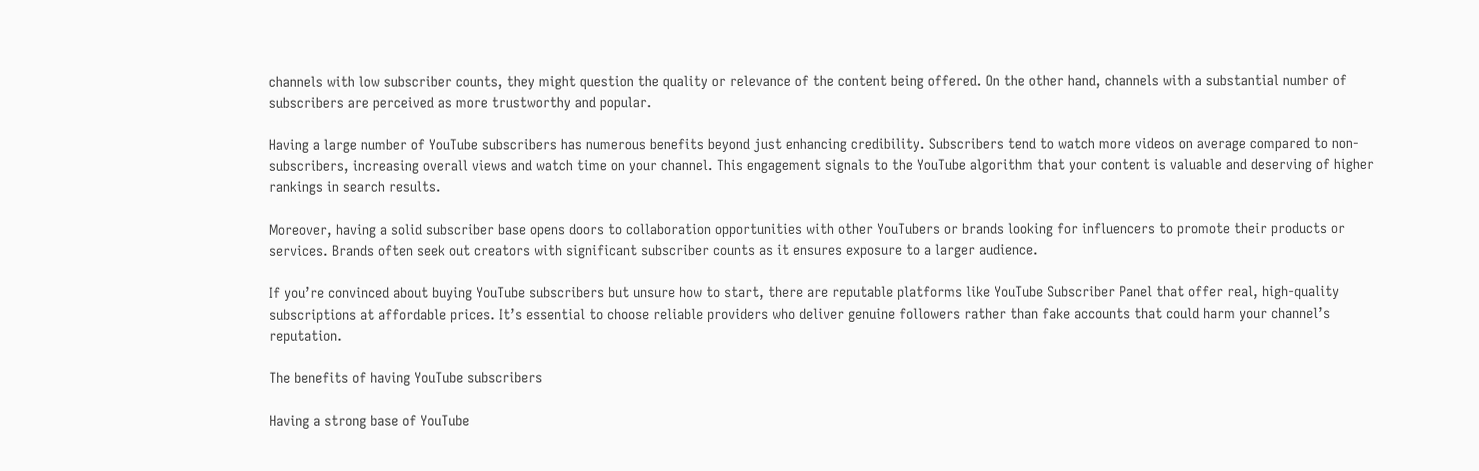channels with low subscriber counts, they might question the quality or relevance of the content being offered. On the other hand, channels with a substantial number of subscribers are perceived as more trustworthy and popular.

Having a large number of YouTube subscribers has numerous benefits beyond just enhancing credibility. Subscribers tend to watch more videos on average compared to non-subscribers, increasing overall views and watch time on your channel. This engagement signals to the YouTube algorithm that your content is valuable and deserving of higher rankings in search results.

Moreover, having a solid subscriber base opens doors to collaboration opportunities with other YouTubers or brands looking for influencers to promote their products or services. Brands often seek out creators with significant subscriber counts as it ensures exposure to a larger audience.

If you’re convinced about buying YouTube subscribers but unsure how to start, there are reputable platforms like YouTube Subscriber Panel that offer real, high-quality subscriptions at affordable prices. It’s essential to choose reliable providers who deliver genuine followers rather than fake accounts that could harm your channel’s reputation.

The benefits of having YouTube subscribers

Having a strong base of YouTube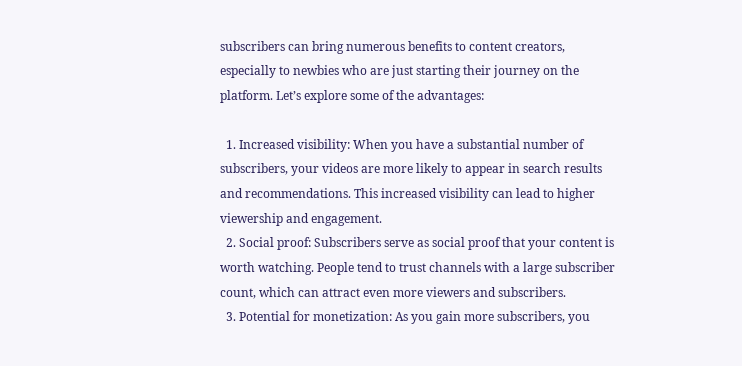subscribers can bring numerous benefits to content creators, especially to newbies who are just starting their journey on the platform. Let’s explore some of the advantages:

  1. Increased visibility: When you have a substantial number of subscribers, your videos are more likely to appear in search results and recommendations. This increased visibility can lead to higher viewership and engagement.
  2. Social proof: Subscribers serve as social proof that your content is worth watching. People tend to trust channels with a large subscriber count, which can attract even more viewers and subscribers.
  3. Potential for monetization: As you gain more subscribers, you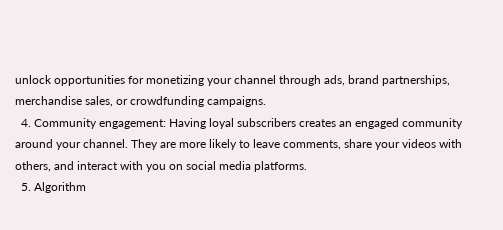unlock opportunities for monetizing your channel through ads, brand partnerships, merchandise sales, or crowdfunding campaigns.
  4. Community engagement: Having loyal subscribers creates an engaged community around your channel. They are more likely to leave comments, share your videos with others, and interact with you on social media platforms.
  5. Algorithm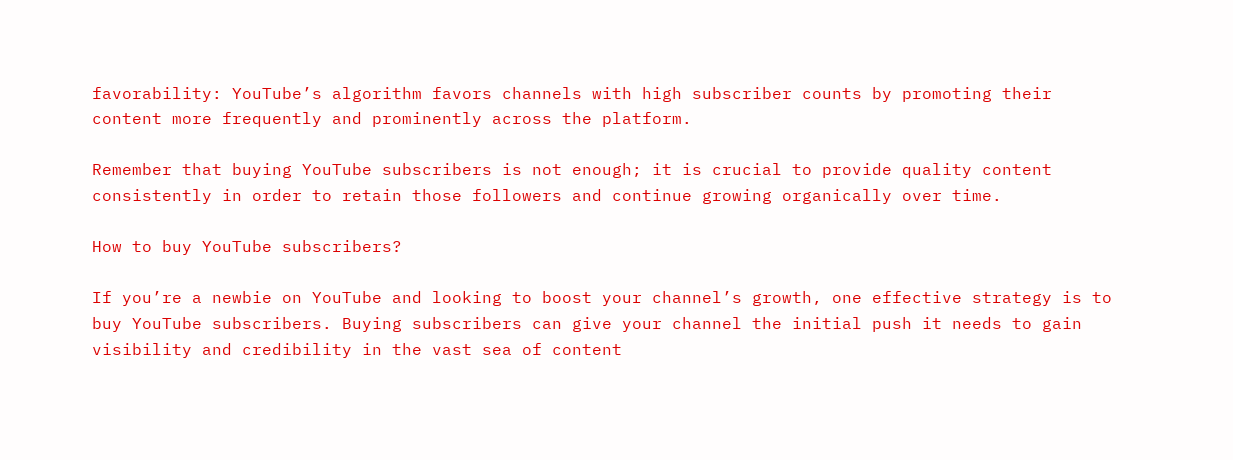favorability: YouTube’s algorithm favors channels with high subscriber counts by promoting their content more frequently and prominently across the platform.

Remember that buying YouTube subscribers is not enough; it is crucial to provide quality content consistently in order to retain those followers and continue growing organically over time.

How to buy YouTube subscribers?

If you’re a newbie on YouTube and looking to boost your channel’s growth, one effective strategy is to buy YouTube subscribers. Buying subscribers can give your channel the initial push it needs to gain visibility and credibility in the vast sea of content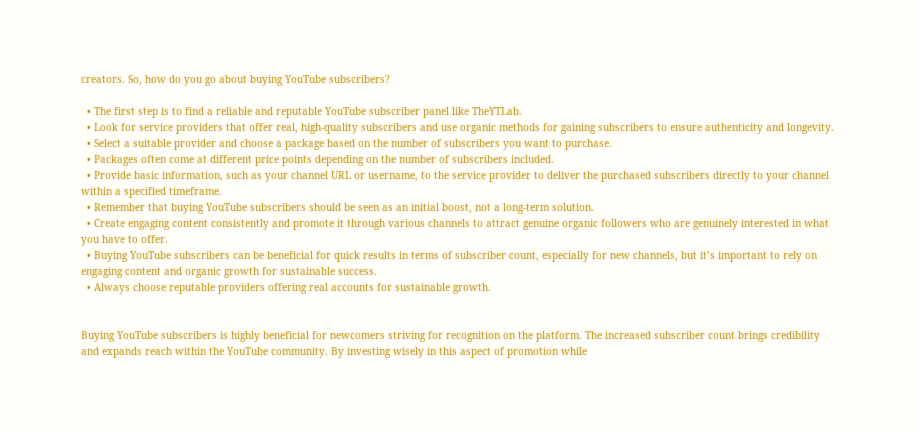creators. So, how do you go about buying YouTube subscribers?

  • The first step is to find a reliable and reputable YouTube subscriber panel like TheYTLab.
  • Look for service providers that offer real, high-quality subscribers and use organic methods for gaining subscribers to ensure authenticity and longevity.
  • Select a suitable provider and choose a package based on the number of subscribers you want to purchase.
  • Packages often come at different price points depending on the number of subscribers included.
  • Provide basic information, such as your channel URL or username, to the service provider to deliver the purchased subscribers directly to your channel within a specified timeframe.
  • Remember that buying YouTube subscribers should be seen as an initial boost, not a long-term solution.
  • Create engaging content consistently and promote it through various channels to attract genuine organic followers who are genuinely interested in what you have to offer.
  • Buying YouTube subscribers can be beneficial for quick results in terms of subscriber count, especially for new channels, but it’s important to rely on engaging content and organic growth for sustainable success.
  • Always choose reputable providers offering real accounts for sustainable growth.


Buying YouTube subscribers is highly beneficial for newcomers striving for recognition on the platform. The increased subscriber count brings credibility and expands reach within the YouTube community. By investing wisely in this aspect of promotion while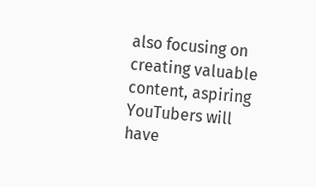also focusing on creating valuable content, aspiring YouTubers will have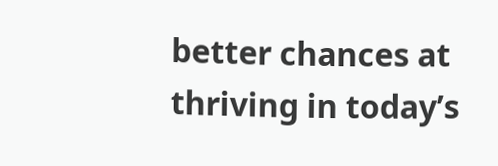better chances at thriving in today’s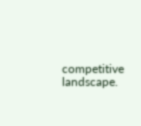competitive landscape.